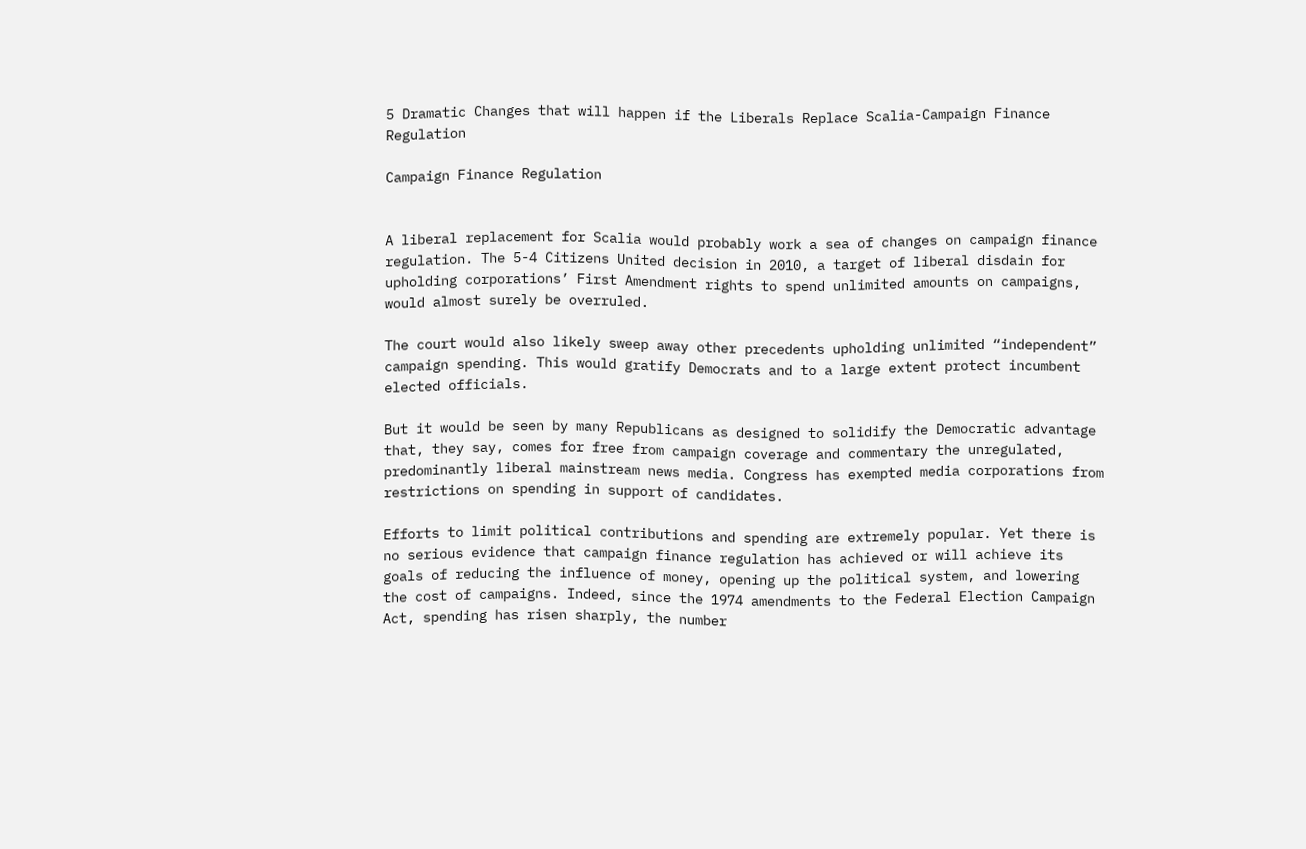5 Dramatic Changes that will happen if the Liberals Replace Scalia-Campaign Finance Regulation

Campaign Finance Regulation


A liberal replacement for Scalia would probably work a sea of changes on campaign finance regulation. The 5-4 Citizens United decision in 2010, a target of liberal disdain for upholding corporations’ First Amendment rights to spend unlimited amounts on campaigns, would almost surely be overruled.

The court would also likely sweep away other precedents upholding unlimited “independent” campaign spending. This would gratify Democrats and to a large extent protect incumbent elected officials.

But it would be seen by many Republicans as designed to solidify the Democratic advantage that, they say, comes for free from campaign coverage and commentary the unregulated, predominantly liberal mainstream news media. Congress has exempted media corporations from restrictions on spending in support of candidates.

Efforts to limit political contributions and spending are extremely popular. Yet there is no serious evidence that campaign finance regulation has achieved or will achieve its goals of reducing the influence of money, opening up the political system, and lowering the cost of campaigns. Indeed, since the 1974 amendments to the Federal Election Campaign Act, spending has risen sharply, the number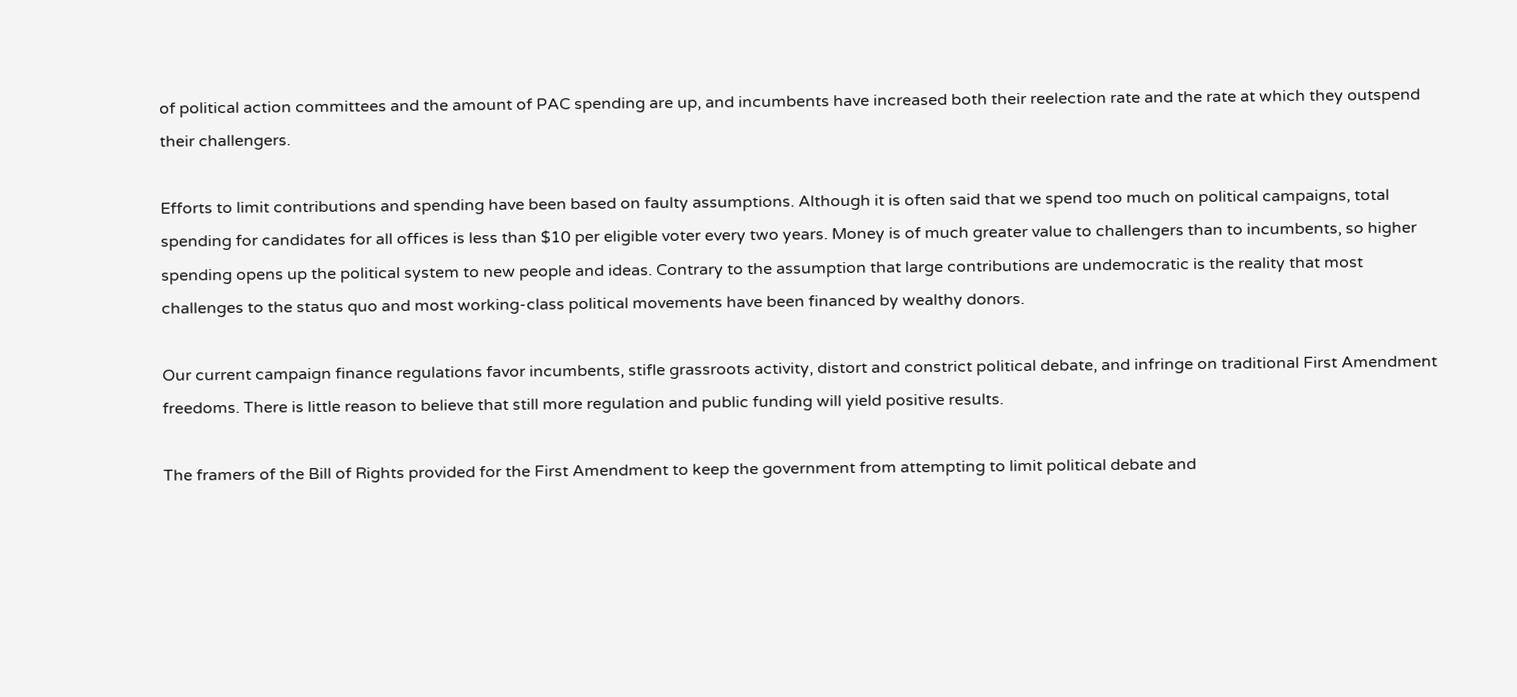of political action committees and the amount of PAC spending are up, and incumbents have increased both their reelection rate and the rate at which they outspend their challengers.

Efforts to limit contributions and spending have been based on faulty assumptions. Although it is often said that we spend too much on political campaigns, total spending for candidates for all offices is less than $10 per eligible voter every two years. Money is of much greater value to challengers than to incumbents, so higher spending opens up the political system to new people and ideas. Contrary to the assumption that large contributions are undemocratic is the reality that most challenges to the status quo and most working-class political movements have been financed by wealthy donors.

Our current campaign finance regulations favor incumbents, stifle grassroots activity, distort and constrict political debate, and infringe on traditional First Amendment freedoms. There is little reason to believe that still more regulation and public funding will yield positive results.

The framers of the Bill of Rights provided for the First Amendment to keep the government from attempting to limit political debate and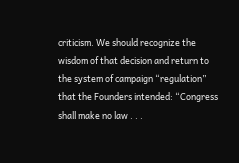criticism. We should recognize the wisdom of that decision and return to the system of campaign “regulation” that the Founders intended: “Congress shall make no law . . .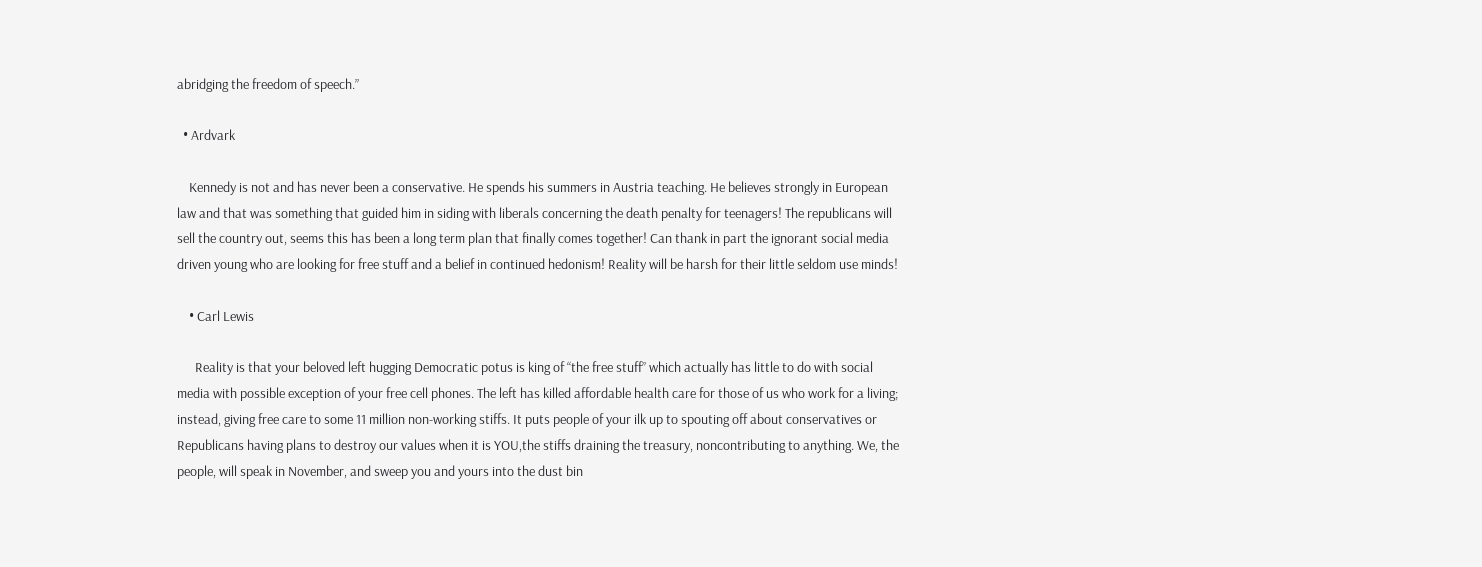abridging the freedom of speech.”

  • Ardvark

    Kennedy is not and has never been a conservative. He spends his summers in Austria teaching. He believes strongly in European law and that was something that guided him in siding with liberals concerning the death penalty for teenagers! The republicans will sell the country out, seems this has been a long term plan that finally comes together! Can thank in part the ignorant social media driven young who are looking for free stuff and a belief in continued hedonism! Reality will be harsh for their little seldom use minds!

    • Carl Lewis

      Reality is that your beloved left hugging Democratic potus is king of “the free stuff” which actually has little to do with social media with possible exception of your free cell phones. The left has killed affordable health care for those of us who work for a living; instead, giving free care to some 11 million non-working stiffs. It puts people of your ilk up to spouting off about conservatives or Republicans having plans to destroy our values when it is YOU,the stiffs draining the treasury, noncontributing to anything. We, the people, will speak in November, and sweep you and yours into the dust bin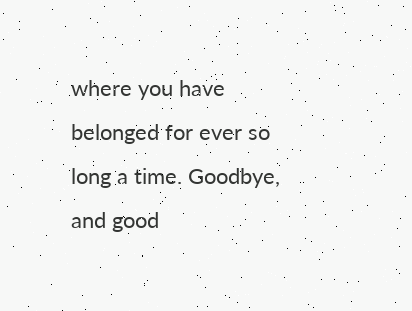where you have belonged for ever so long a time. Goodbye, and good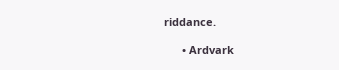riddance.

      • Ardvark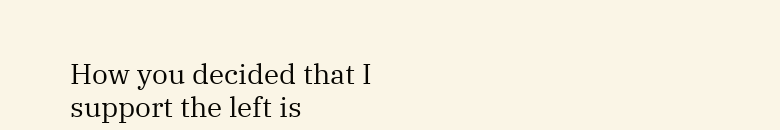How you decided that I support the left is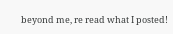beyond me, re read what I posted!